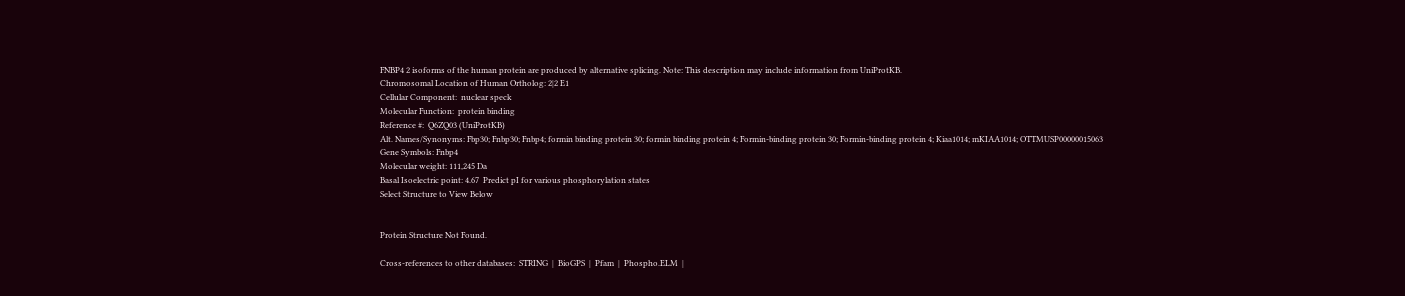FNBP4 2 isoforms of the human protein are produced by alternative splicing. Note: This description may include information from UniProtKB.
Chromosomal Location of Human Ortholog: 2|2 E1
Cellular Component:  nuclear speck
Molecular Function:  protein binding
Reference #:  Q6ZQ03 (UniProtKB)
Alt. Names/Synonyms: Fbp30; Fnbp30; Fnbp4; formin binding protein 30; formin binding protein 4; Formin-binding protein 30; Formin-binding protein 4; Kiaa1014; mKIAA1014; OTTMUSP00000015063
Gene Symbols: Fnbp4
Molecular weight: 111,245 Da
Basal Isoelectric point: 4.67  Predict pI for various phosphorylation states
Select Structure to View Below


Protein Structure Not Found.

Cross-references to other databases:  STRING  |  BioGPS  |  Pfam  |  Phospho.ELM  |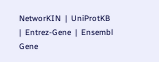NetworKIN  |  UniProtKB  |  Entrez-Gene  |  Ensembl Gene